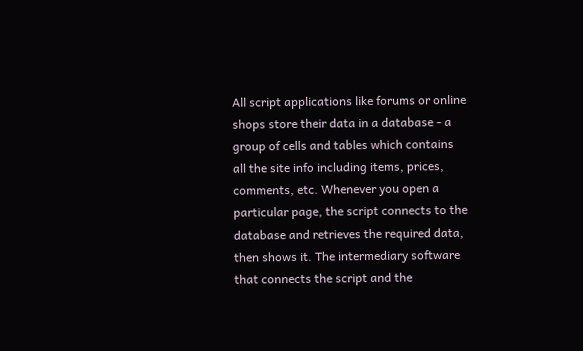All script applications like forums or online shops store their data in a database - a group of cells and tables which contains all the site info including items, prices, comments, etc. Whenever you open a particular page, the script connects to the database and retrieves the required data, then shows it. The intermediary software that connects the script and the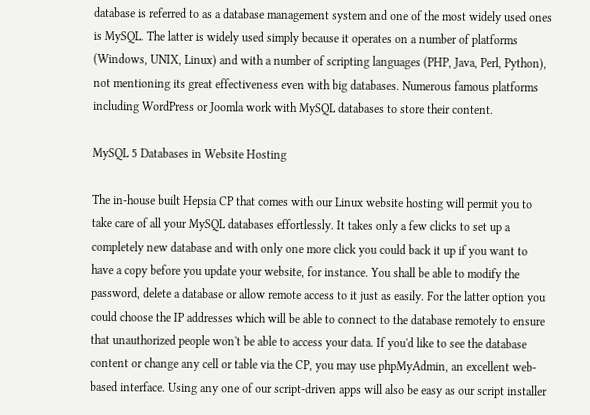database is referred to as a database management system and one of the most widely used ones is MySQL. The latter is widely used simply because it operates on a number of platforms (Windows, UNIX, Linux) and with a number of scripting languages (PHP, Java, Perl, Python), not mentioning its great effectiveness even with big databases. Numerous famous platforms including WordPress or Joomla work with MySQL databases to store their content.

MySQL 5 Databases in Website Hosting

The in-house built Hepsia CP that comes with our Linux website hosting will permit you to take care of all your MySQL databases effortlessly. It takes only a few clicks to set up a completely new database and with only one more click you could back it up if you want to have a copy before you update your website, for instance. You shall be able to modify the password, delete a database or allow remote access to it just as easily. For the latter option you could choose the IP addresses which will be able to connect to the database remotely to ensure that unauthorized people won't be able to access your data. If you'd like to see the database content or change any cell or table via the CP, you may use phpMyAdmin, an excellent web-based interface. Using any one of our script-driven apps will also be easy as our script installer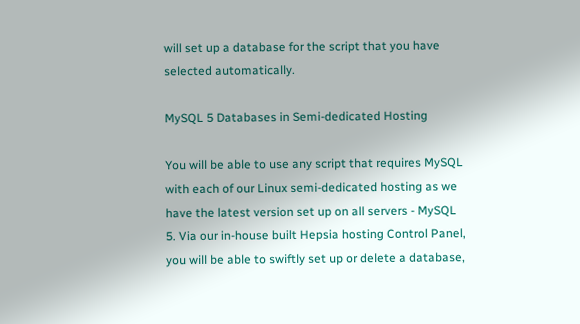will set up a database for the script that you have selected automatically.

MySQL 5 Databases in Semi-dedicated Hosting

You will be able to use any script that requires MySQL with each of our Linux semi-dedicated hosting as we have the latest version set up on all servers - MySQL 5. Via our in-house built Hepsia hosting Control Panel, you will be able to swiftly set up or delete a database,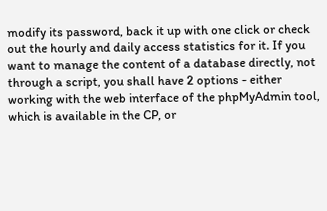modify its password, back it up with one click or check out the hourly and daily access statistics for it. If you want to manage the content of a database directly, not through a script, you shall have 2 options - either working with the web interface of the phpMyAdmin tool, which is available in the CP, or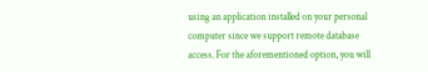using an application installed on your personal computer since we support remote database access. For the aforementioned option, you will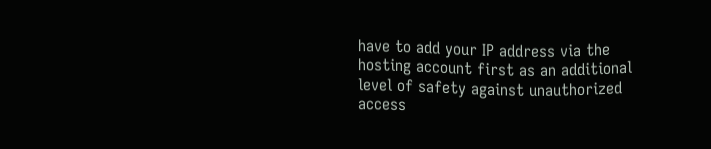have to add your IP address via the hosting account first as an additional level of safety against unauthorized access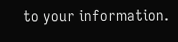to your information.